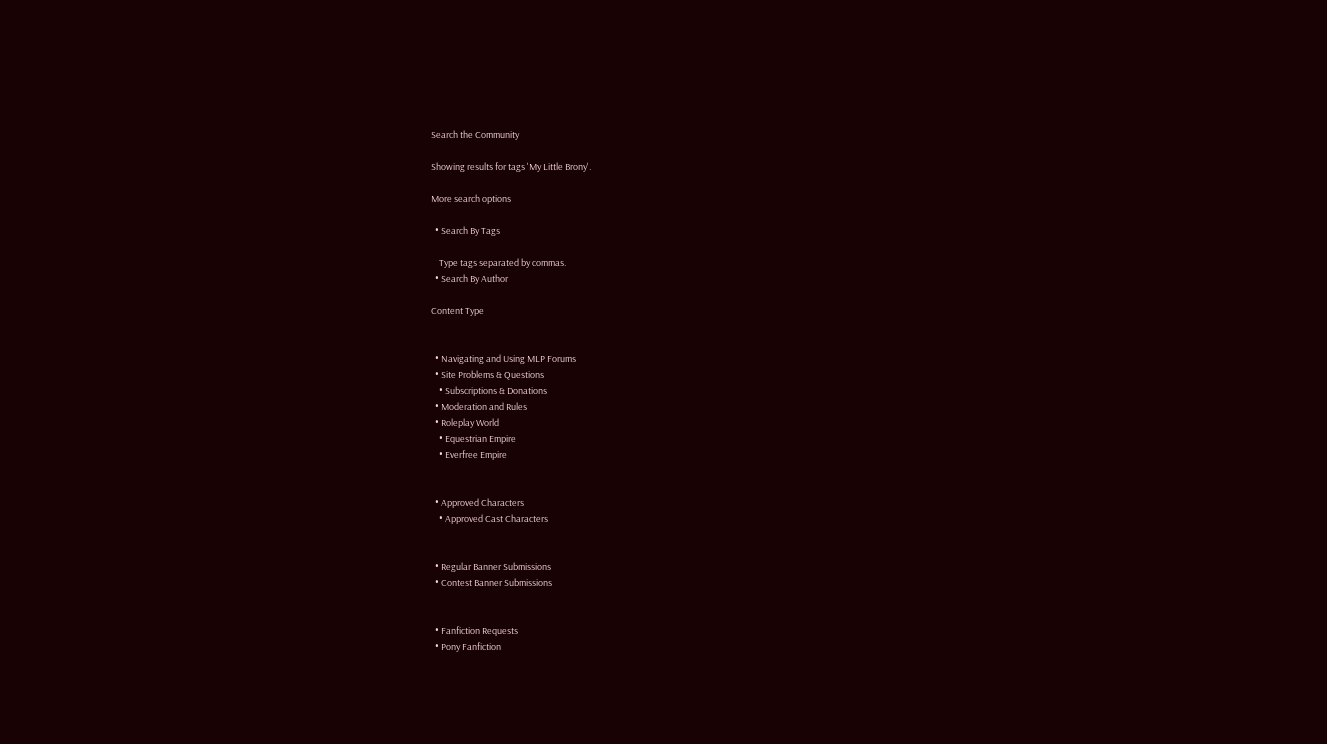Search the Community

Showing results for tags 'My Little Brony'.

More search options

  • Search By Tags

    Type tags separated by commas.
  • Search By Author

Content Type


  • Navigating and Using MLP Forums
  • Site Problems & Questions
    • Subscriptions & Donations
  • Moderation and Rules
  • Roleplay World
    • Equestrian Empire
    • Everfree Empire


  • Approved Characters
    • Approved Cast Characters


  • Regular Banner Submissions
  • Contest Banner Submissions


  • Fanfiction Requests
  • Pony Fanfiction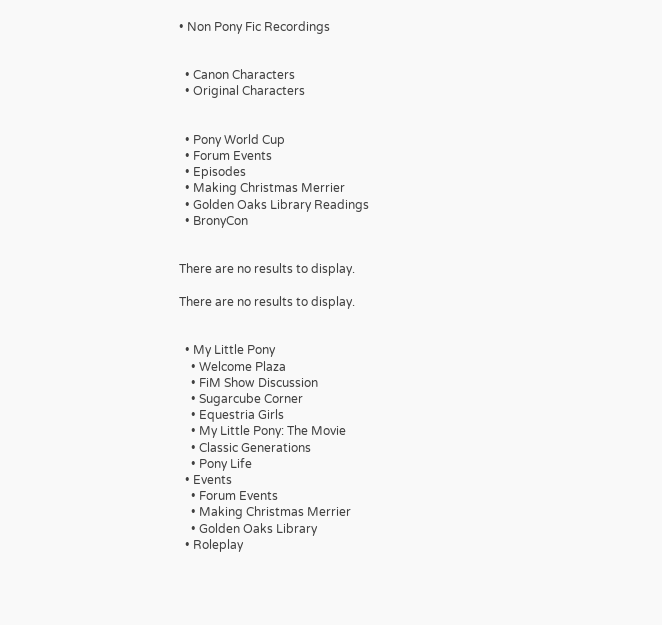• Non Pony Fic Recordings


  • Canon Characters
  • Original Characters


  • Pony World Cup
  • Forum Events
  • Episodes
  • Making Christmas Merrier
  • Golden Oaks Library Readings
  • BronyCon


There are no results to display.

There are no results to display.


  • My Little Pony
    • Welcome Plaza
    • FiM Show Discussion
    • Sugarcube Corner
    • Equestria Girls
    • My Little Pony: The Movie
    • Classic Generations
    • Pony Life
  • Events
    • Forum Events
    • Making Christmas Merrier
    • Golden Oaks Library
  • Roleplay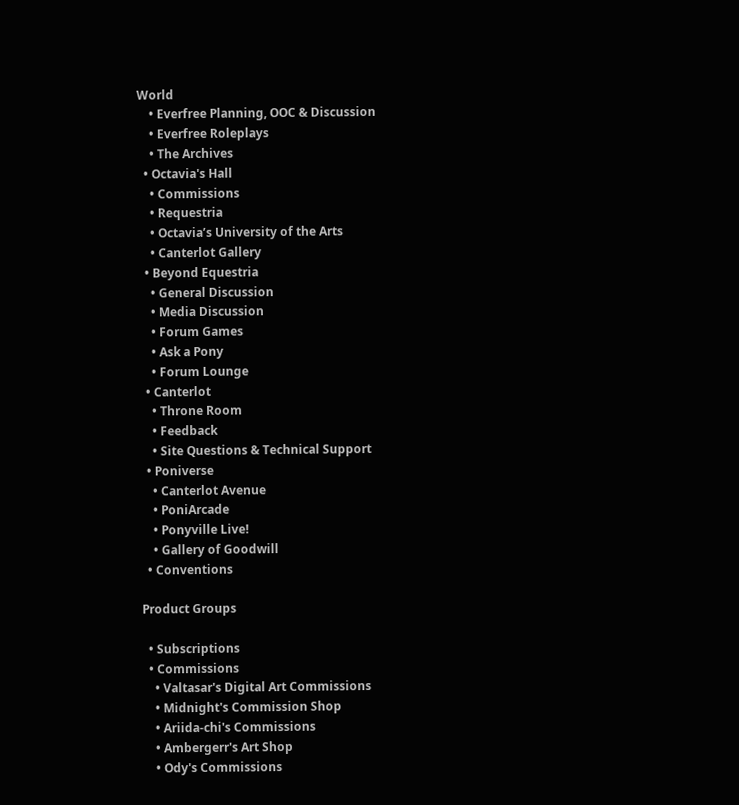World
    • Everfree Planning, OOC & Discussion
    • Everfree Roleplays
    • The Archives
  • Octavia's Hall
    • Commissions
    • Requestria
    • Octavia’s University of the Arts
    • Canterlot Gallery
  • Beyond Equestria
    • General Discussion
    • Media Discussion
    • Forum Games
    • Ask a Pony
    • Forum Lounge
  • Canterlot
    • Throne Room
    • Feedback
    • Site Questions & Technical Support
  • Poniverse
    • Canterlot Avenue
    • PoniArcade
    • Ponyville Live!
    • Gallery of Goodwill
  • Conventions

Product Groups

  • Subscriptions
  • Commissions
    • Valtasar's Digital Art Commissions
    • Midnight's Commission Shop
    • Ariida-chi's Commissions
    • Ambergerr's Art Shop
    • Ody's Commissions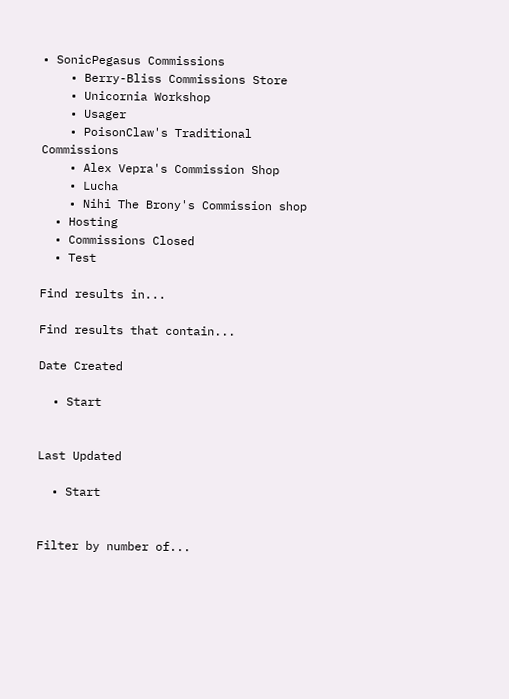• SonicPegasus Commissions
    • Berry-Bliss Commissions Store
    • Unicornia Workshop
    • Usager
    • PoisonClaw's Traditional Commissions
    • Alex Vepra's Commission Shop
    • Lucha
    • Nihi The Brony's Commission shop
  • Hosting
  • Commissions Closed
  • Test

Find results in...

Find results that contain...

Date Created

  • Start


Last Updated

  • Start


Filter by number of...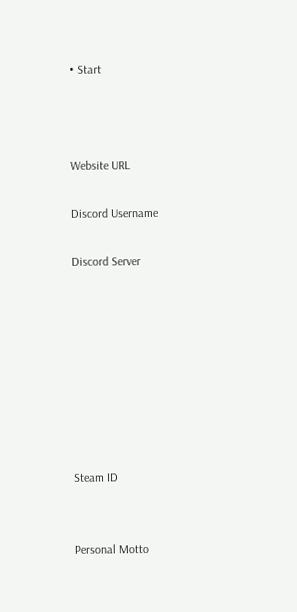• Start



Website URL

Discord Username

Discord Server








Steam ID


Personal Motto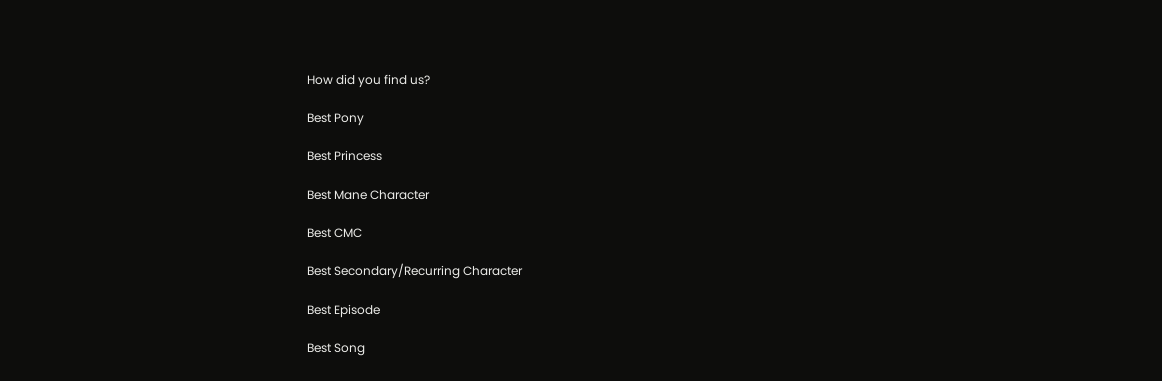How did you find us?

Best Pony

Best Princess

Best Mane Character

Best CMC

Best Secondary/Recurring Character

Best Episode

Best Song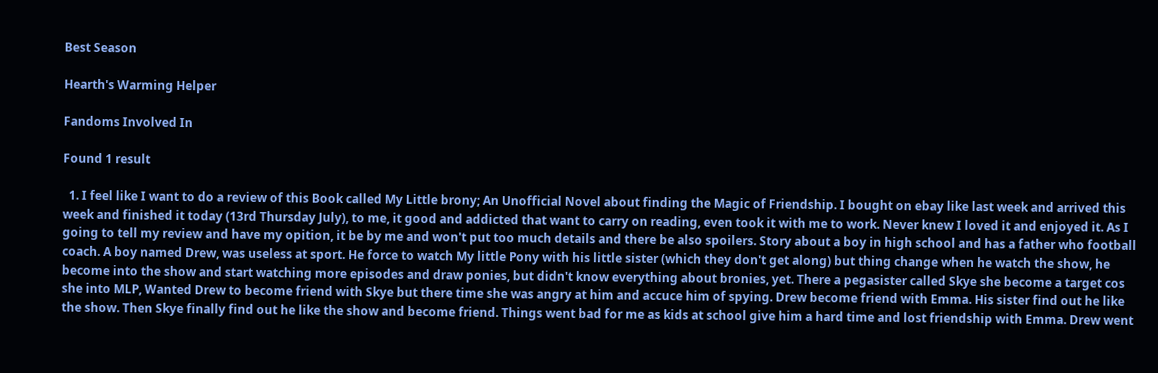Best Season

Hearth's Warming Helper

Fandoms Involved In

Found 1 result

  1. I feel like I want to do a review of this Book called My Little brony; An Unofficial Novel about finding the Magic of Friendship. I bought on ebay like last week and arrived this week and finished it today (13rd Thursday July), to me, it good and addicted that want to carry on reading, even took it with me to work. Never knew I loved it and enjoyed it. As I going to tell my review and have my opition, it be by me and won't put too much details and there be also spoilers. Story about a boy in high school and has a father who football coach. A boy named Drew, was useless at sport. He force to watch My little Pony with his little sister (which they don't get along) but thing change when he watch the show, he become into the show and start watching more episodes and draw ponies, but didn't know everything about bronies, yet. There a pegasister called Skye she become a target cos she into MLP, Wanted Drew to become friend with Skye but there time she was angry at him and accuce him of spying. Drew become friend with Emma. His sister find out he like the show. Then Skye finally find out he like the show and become friend. Things went bad for me as kids at school give him a hard time and lost friendship with Emma. Drew went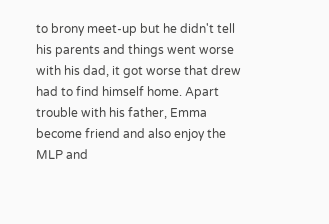to brony meet-up but he didn't tell his parents and things went worse with his dad, it got worse that drew had to find himself home. Apart trouble with his father, Emma become friend and also enjoy the MLP and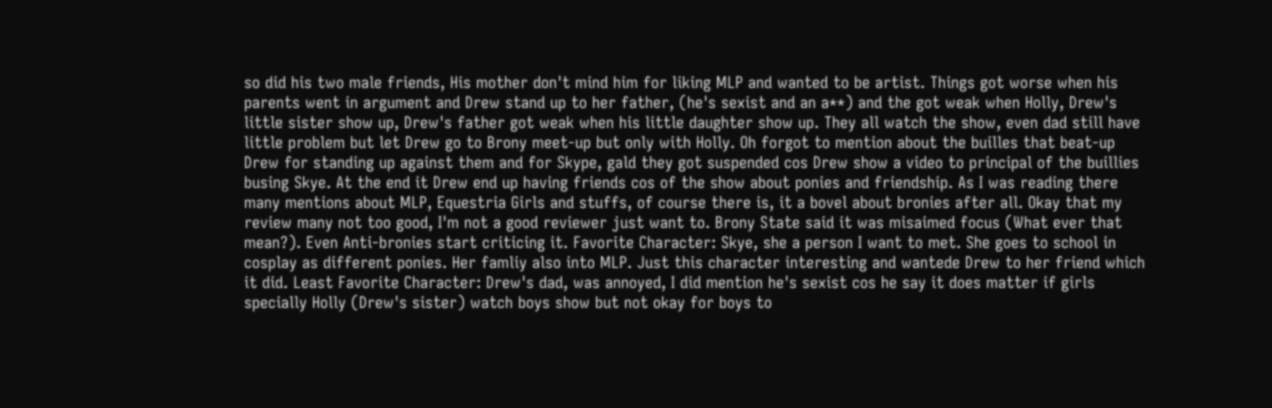so did his two male friends, His mother don't mind him for liking MLP and wanted to be artist. Things got worse when his parents went in argument and Drew stand up to her father, (he's sexist and an a**) and the got weak when Holly, Drew's little sister show up, Drew's father got weak when his little daughter show up. They all watch the show, even dad still have little problem but let Drew go to Brony meet-up but only with Holly. Oh forgot to mention about the builles that beat-up Drew for standing up against them and for Skype, gald they got suspended cos Drew show a video to principal of the buillies busing Skye. At the end it Drew end up having friends cos of the show about ponies and friendship. As I was reading there many mentions about MLP, Equestria Girls and stuffs, of course there is, it a bovel about bronies after all. Okay that my review many not too good, I'm not a good reviewer just want to. Brony State said it was misaimed focus (What ever that mean?). Even Anti-bronies start criticing it. Favorite Character: Skye, she a person I want to met. She goes to school in cosplay as different ponies. Her famliy also into MLP. Just this character interesting and wantede Drew to her friend which it did. Least Favorite Character: Drew's dad, was annoyed, I did mention he's sexist cos he say it does matter if girls specially Holly (Drew's sister) watch boys show but not okay for boys to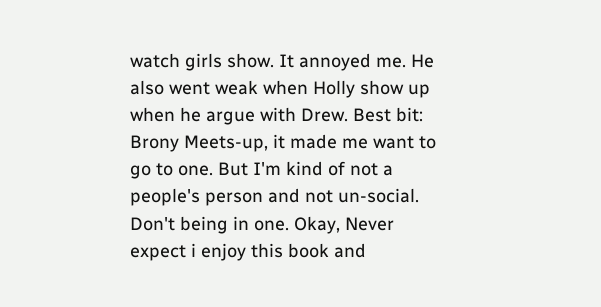watch girls show. It annoyed me. He also went weak when Holly show up when he argue with Drew. Best bit: Brony Meets-up, it made me want to go to one. But I'm kind of not a people's person and not un-social. Don't being in one. Okay, Never expect i enjoy this book and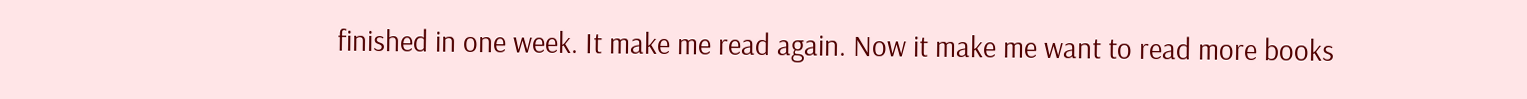finished in one week. It make me read again. Now it make me want to read more books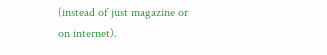(instead of just magazine or on internet).